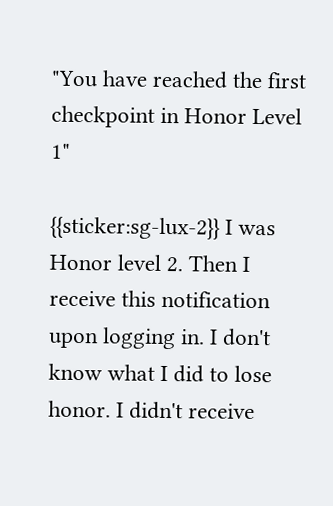"You have reached the first checkpoint in Honor Level 1"

{{sticker:sg-lux-2}} I was Honor level 2. Then I receive this notification upon logging in. I don't know what I did to lose honor. I didn't receive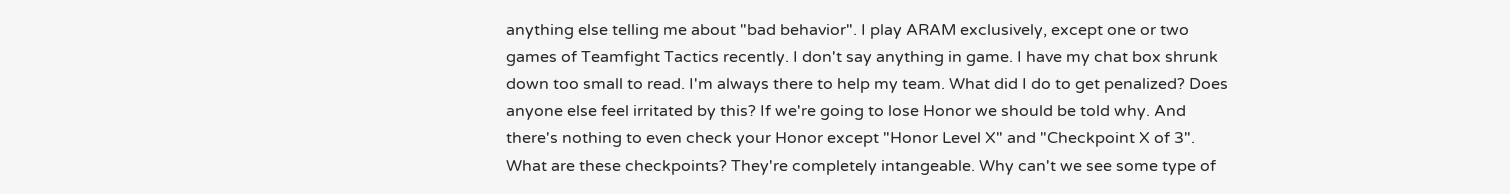anything else telling me about "bad behavior". I play ARAM exclusively, except one or two games of Teamfight Tactics recently. I don't say anything in game. I have my chat box shrunk down too small to read. I'm always there to help my team. What did I do to get penalized? Does anyone else feel irritated by this? If we're going to lose Honor we should be told why. And there's nothing to even check your Honor except "Honor Level X" and "Checkpoint X of 3". What are these checkpoints? They're completely intangeable. Why can't we see some type of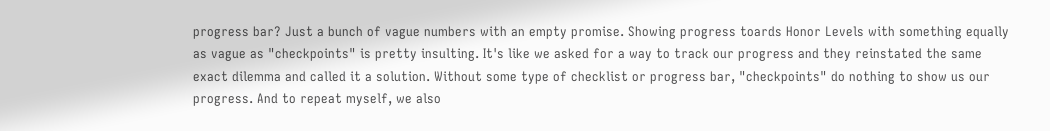progress bar? Just a bunch of vague numbers with an empty promise. Showing progress toards Honor Levels with something equally as vague as "checkpoints" is pretty insulting. It's like we asked for a way to track our progress and they reinstated the same exact dilemma and called it a solution. Without some type of checklist or progress bar, "checkpoints" do nothing to show us our progress. And to repeat myself, we also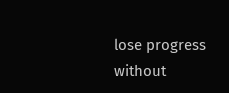lose progress without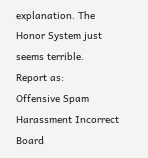explanation. The Honor System just seems terrible.
Report as:
Offensive Spam Harassment Incorrect Board